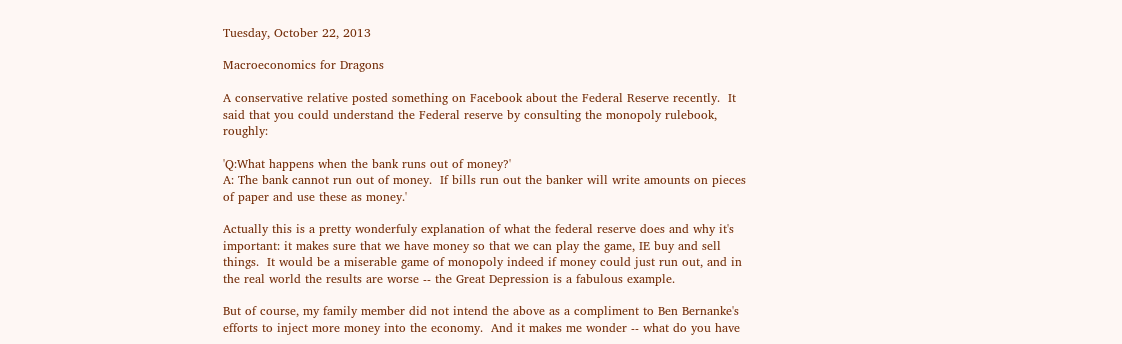Tuesday, October 22, 2013

Macroeconomics for Dragons

A conservative relative posted something on Facebook about the Federal Reserve recently.  It said that you could understand the Federal reserve by consulting the monopoly rulebook, roughly:

'Q:What happens when the bank runs out of money?'
A: The bank cannot run out of money.  If bills run out the banker will write amounts on pieces of paper and use these as money.'

Actually this is a pretty wonderfuly explanation of what the federal reserve does and why it's important: it makes sure that we have money so that we can play the game, IE buy and sell things.  It would be a miserable game of monopoly indeed if money could just run out, and in the real world the results are worse -- the Great Depression is a fabulous example.

But of course, my family member did not intend the above as a compliment to Ben Bernanke's efforts to inject more money into the economy.  And it makes me wonder -- what do you have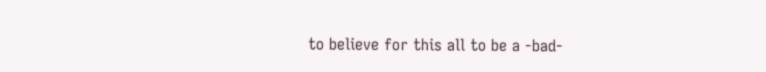to believe for this all to be a -bad-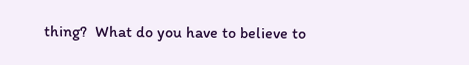thing?  What do you have to believe to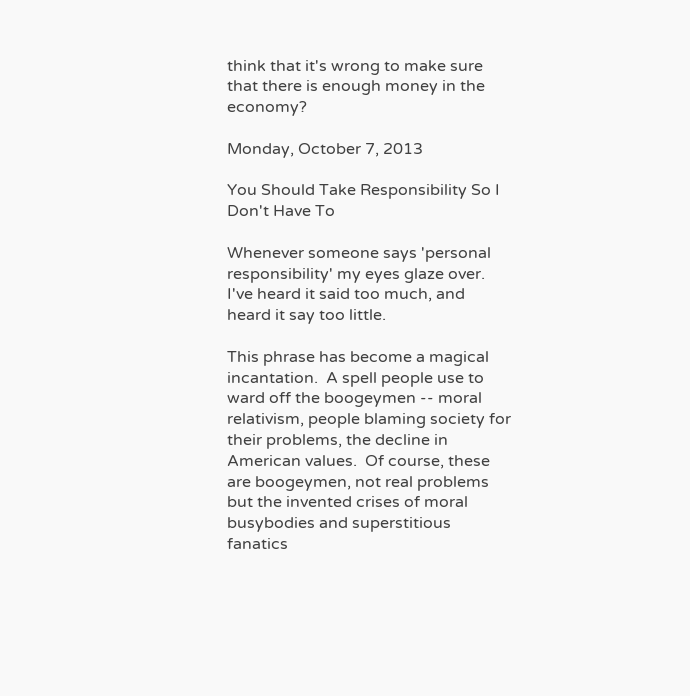think that it's wrong to make sure that there is enough money in the economy?

Monday, October 7, 2013

You Should Take Responsibility So I Don't Have To

Whenever someone says 'personal responsibility' my eyes glaze over.  I've heard it said too much, and heard it say too little.

This phrase has become a magical incantation.  A spell people use to ward off the boogeymen -- moral relativism, people blaming society for their problems, the decline in American values.  Of course, these are boogeymen, not real problems but the invented crises of moral busybodies and superstitious fanatics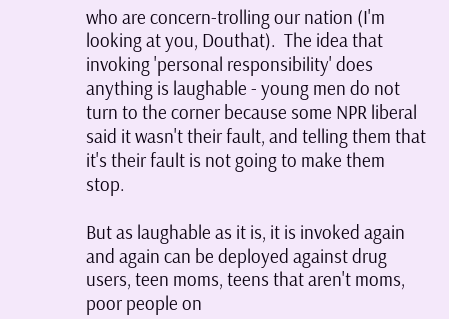who are concern-trolling our nation (I'm looking at you, Douthat).  The idea that invoking 'personal responsibility' does anything is laughable - young men do not turn to the corner because some NPR liberal said it wasn't their fault, and telling them that it's their fault is not going to make them stop.

But as laughable as it is, it is invoked again and again can be deployed against drug users, teen moms, teens that aren't moms, poor people on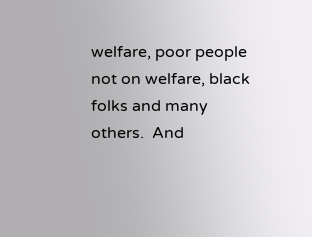welfare, poor people not on welfare, black folks and many others.  And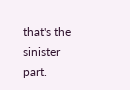that's the sinister part.